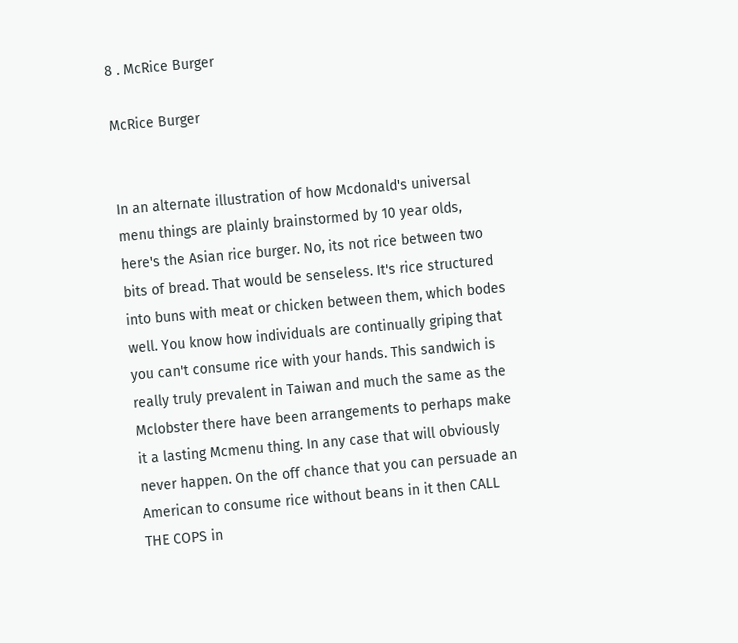8 . McRice Burger

McRice Burger


In an alternate illustration of how Mcdonald's universal menu things are plainly brainstormed by 10 year olds, here's the Asian rice burger. No, its not rice between two bits of bread. That would be senseless. It's rice structured into buns with meat or chicken between them, which bodes well. You know how individuals are continually griping that you can't consume rice with your hands. This sandwich is really truly prevalent in Taiwan and much the same as the Mclobster there have been arrangements to perhaps make it a lasting Mcmenu thing. In any case that will obviously never happen. On the off chance that you can persuade an American to consume rice without beans in it then CALL THE COPS in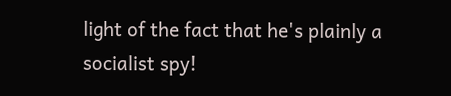light of the fact that he's plainly a socialist spy!